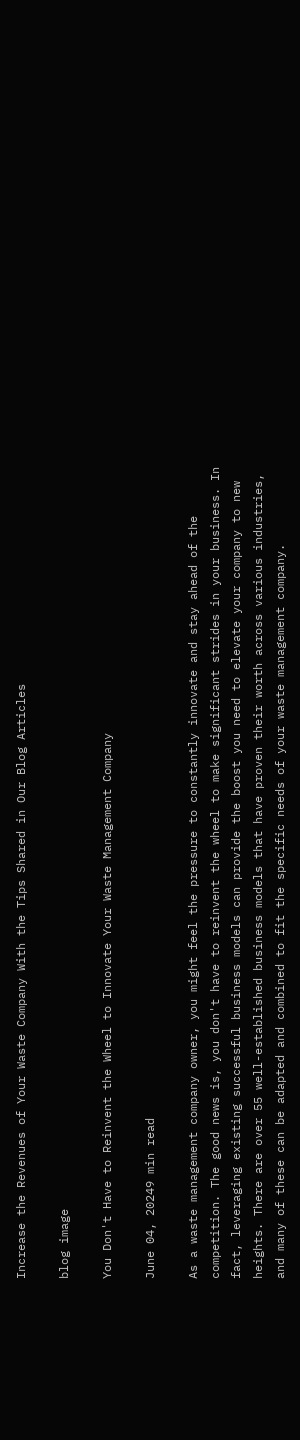Increase the Revenues of Your Waste Company With the Tips Shared in Our Blog Articles

blog image

You Don't Have to Reinvent the Wheel to Innovate Your Waste Management Company

June 04, 20249 min read

As a waste management company owner, you might feel the pressure to constantly innovate and stay ahead of the competition. The good news is, you don't have to reinvent the wheel to make significant strides in your business. In fact, leveraging existing successful business models can provide the boost you need to elevate your company to new heights. There are over 55 well-established business models that have proven their worth across various industries, and many of these can be adapted and combined to fit the specific needs of your waste management company.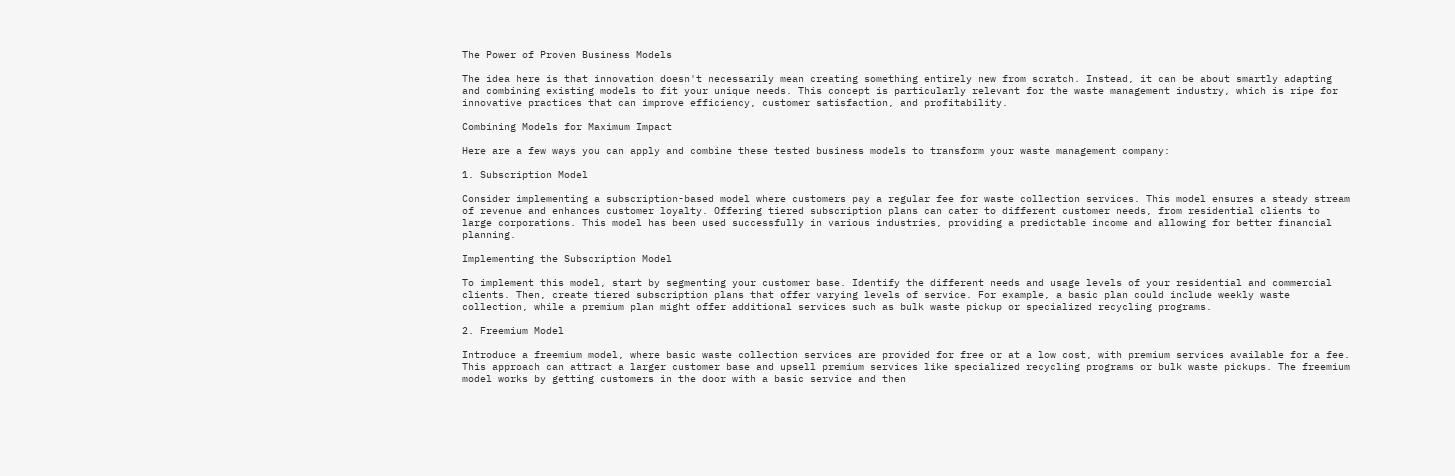The Power of Proven Business Models

The idea here is that innovation doesn't necessarily mean creating something entirely new from scratch. Instead, it can be about smartly adapting and combining existing models to fit your unique needs. This concept is particularly relevant for the waste management industry, which is ripe for innovative practices that can improve efficiency, customer satisfaction, and profitability.

Combining Models for Maximum Impact

Here are a few ways you can apply and combine these tested business models to transform your waste management company:

1. Subscription Model

Consider implementing a subscription-based model where customers pay a regular fee for waste collection services. This model ensures a steady stream of revenue and enhances customer loyalty. Offering tiered subscription plans can cater to different customer needs, from residential clients to large corporations. This model has been used successfully in various industries, providing a predictable income and allowing for better financial planning.

Implementing the Subscription Model

To implement this model, start by segmenting your customer base. Identify the different needs and usage levels of your residential and commercial clients. Then, create tiered subscription plans that offer varying levels of service. For example, a basic plan could include weekly waste collection, while a premium plan might offer additional services such as bulk waste pickup or specialized recycling programs.

2. Freemium Model

Introduce a freemium model, where basic waste collection services are provided for free or at a low cost, with premium services available for a fee. This approach can attract a larger customer base and upsell premium services like specialized recycling programs or bulk waste pickups. The freemium model works by getting customers in the door with a basic service and then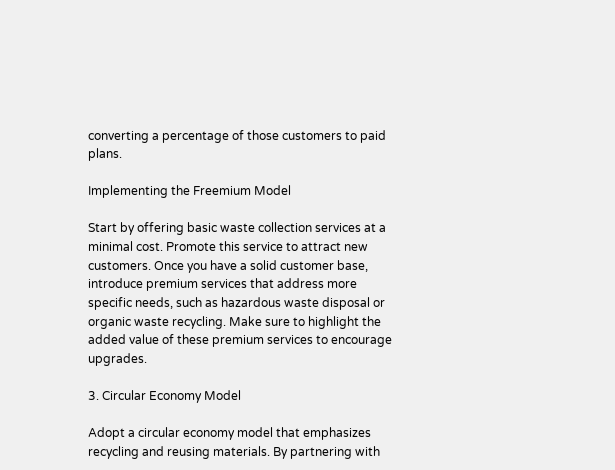converting a percentage of those customers to paid plans.

Implementing the Freemium Model

Start by offering basic waste collection services at a minimal cost. Promote this service to attract new customers. Once you have a solid customer base, introduce premium services that address more specific needs, such as hazardous waste disposal or organic waste recycling. Make sure to highlight the added value of these premium services to encourage upgrades.

3. Circular Economy Model

Adopt a circular economy model that emphasizes recycling and reusing materials. By partnering with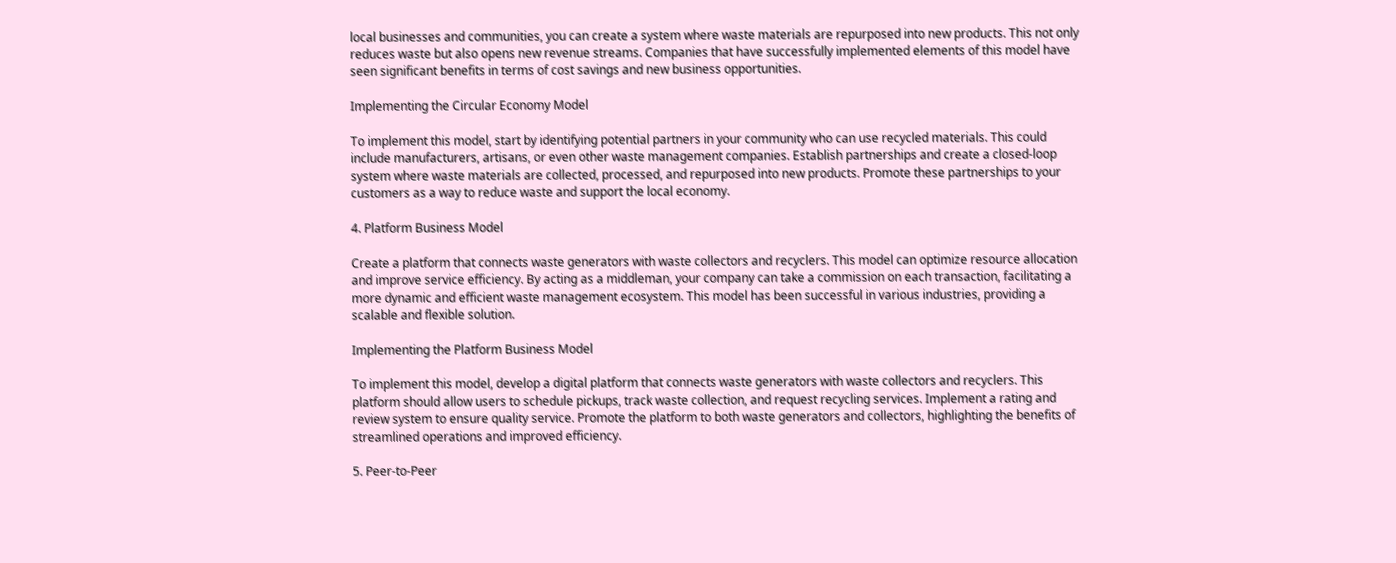local businesses and communities, you can create a system where waste materials are repurposed into new products. This not only reduces waste but also opens new revenue streams. Companies that have successfully implemented elements of this model have seen significant benefits in terms of cost savings and new business opportunities.

Implementing the Circular Economy Model

To implement this model, start by identifying potential partners in your community who can use recycled materials. This could include manufacturers, artisans, or even other waste management companies. Establish partnerships and create a closed-loop system where waste materials are collected, processed, and repurposed into new products. Promote these partnerships to your customers as a way to reduce waste and support the local economy.

4. Platform Business Model

Create a platform that connects waste generators with waste collectors and recyclers. This model can optimize resource allocation and improve service efficiency. By acting as a middleman, your company can take a commission on each transaction, facilitating a more dynamic and efficient waste management ecosystem. This model has been successful in various industries, providing a scalable and flexible solution.

Implementing the Platform Business Model

To implement this model, develop a digital platform that connects waste generators with waste collectors and recyclers. This platform should allow users to schedule pickups, track waste collection, and request recycling services. Implement a rating and review system to ensure quality service. Promote the platform to both waste generators and collectors, highlighting the benefits of streamlined operations and improved efficiency.

5. Peer-to-Peer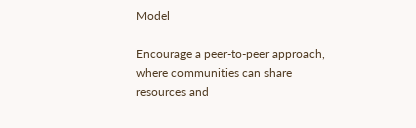Model

Encourage a peer-to-peer approach, where communities can share resources and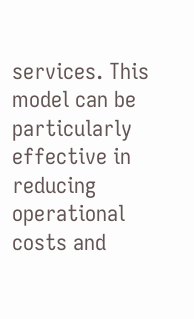services. This model can be particularly effective in reducing operational costs and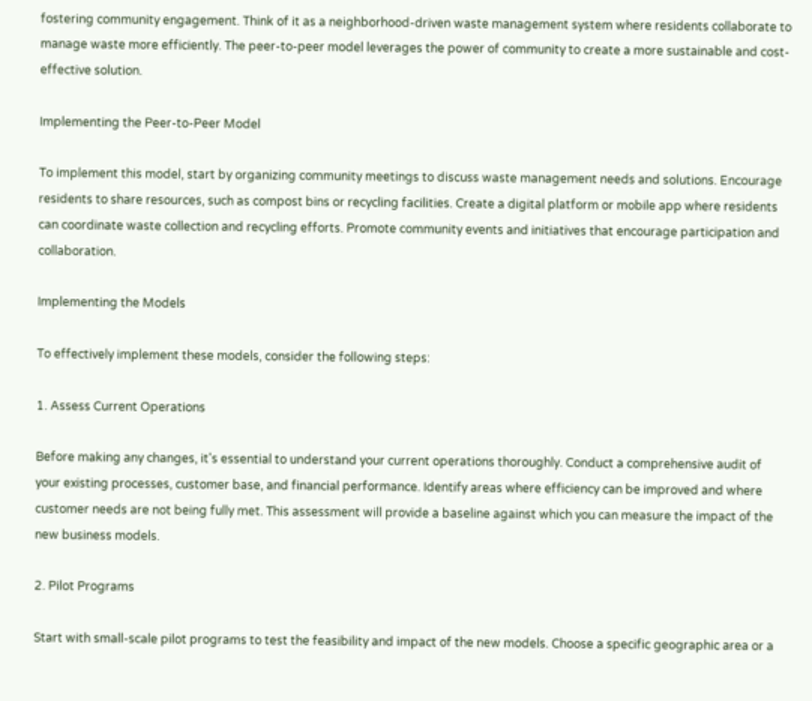fostering community engagement. Think of it as a neighborhood-driven waste management system where residents collaborate to manage waste more efficiently. The peer-to-peer model leverages the power of community to create a more sustainable and cost-effective solution.

Implementing the Peer-to-Peer Model

To implement this model, start by organizing community meetings to discuss waste management needs and solutions. Encourage residents to share resources, such as compost bins or recycling facilities. Create a digital platform or mobile app where residents can coordinate waste collection and recycling efforts. Promote community events and initiatives that encourage participation and collaboration.

Implementing the Models

To effectively implement these models, consider the following steps:

1. Assess Current Operations

Before making any changes, it's essential to understand your current operations thoroughly. Conduct a comprehensive audit of your existing processes, customer base, and financial performance. Identify areas where efficiency can be improved and where customer needs are not being fully met. This assessment will provide a baseline against which you can measure the impact of the new business models.

2. Pilot Programs

Start with small-scale pilot programs to test the feasibility and impact of the new models. Choose a specific geographic area or a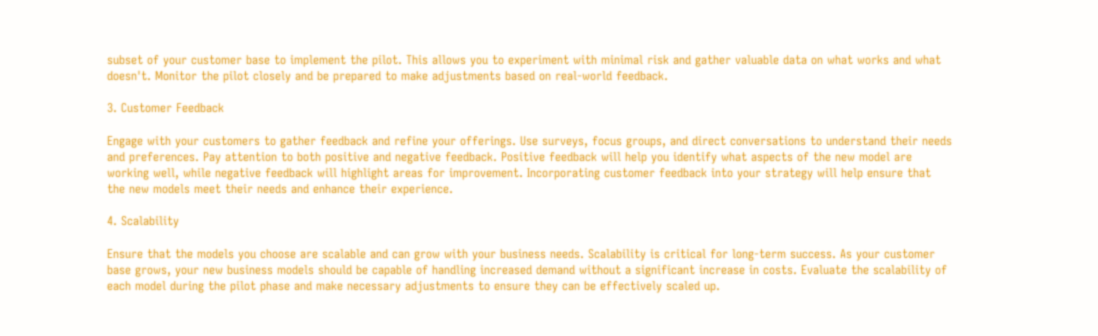subset of your customer base to implement the pilot. This allows you to experiment with minimal risk and gather valuable data on what works and what doesn't. Monitor the pilot closely and be prepared to make adjustments based on real-world feedback.

3. Customer Feedback

Engage with your customers to gather feedback and refine your offerings. Use surveys, focus groups, and direct conversations to understand their needs and preferences. Pay attention to both positive and negative feedback. Positive feedback will help you identify what aspects of the new model are working well, while negative feedback will highlight areas for improvement. Incorporating customer feedback into your strategy will help ensure that the new models meet their needs and enhance their experience.

4. Scalability

Ensure that the models you choose are scalable and can grow with your business needs. Scalability is critical for long-term success. As your customer base grows, your new business models should be capable of handling increased demand without a significant increase in costs. Evaluate the scalability of each model during the pilot phase and make necessary adjustments to ensure they can be effectively scaled up.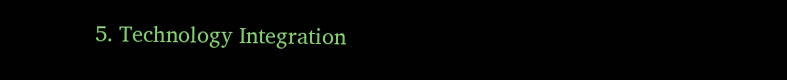5. Technology Integration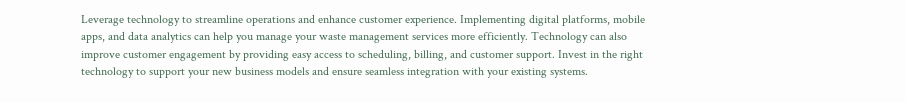Leverage technology to streamline operations and enhance customer experience. Implementing digital platforms, mobile apps, and data analytics can help you manage your waste management services more efficiently. Technology can also improve customer engagement by providing easy access to scheduling, billing, and customer support. Invest in the right technology to support your new business models and ensure seamless integration with your existing systems.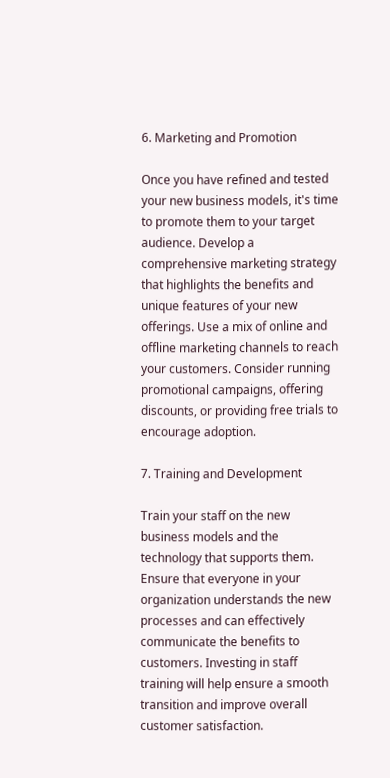6. Marketing and Promotion

Once you have refined and tested your new business models, it's time to promote them to your target audience. Develop a comprehensive marketing strategy that highlights the benefits and unique features of your new offerings. Use a mix of online and offline marketing channels to reach your customers. Consider running promotional campaigns, offering discounts, or providing free trials to encourage adoption.

7. Training and Development

Train your staff on the new business models and the technology that supports them. Ensure that everyone in your organization understands the new processes and can effectively communicate the benefits to customers. Investing in staff training will help ensure a smooth transition and improve overall customer satisfaction.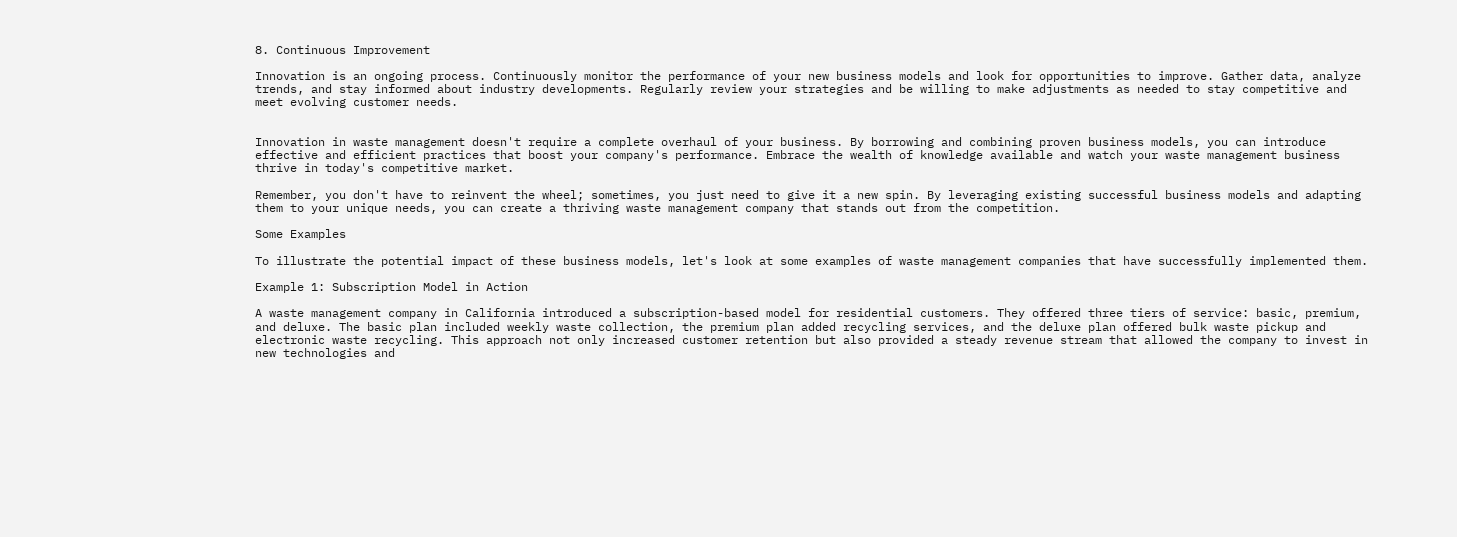8. Continuous Improvement

Innovation is an ongoing process. Continuously monitor the performance of your new business models and look for opportunities to improve. Gather data, analyze trends, and stay informed about industry developments. Regularly review your strategies and be willing to make adjustments as needed to stay competitive and meet evolving customer needs.


Innovation in waste management doesn't require a complete overhaul of your business. By borrowing and combining proven business models, you can introduce effective and efficient practices that boost your company's performance. Embrace the wealth of knowledge available and watch your waste management business thrive in today's competitive market.

Remember, you don't have to reinvent the wheel; sometimes, you just need to give it a new spin. By leveraging existing successful business models and adapting them to your unique needs, you can create a thriving waste management company that stands out from the competition.

Some Examples

To illustrate the potential impact of these business models, let's look at some examples of waste management companies that have successfully implemented them.

Example 1: Subscription Model in Action

A waste management company in California introduced a subscription-based model for residential customers. They offered three tiers of service: basic, premium, and deluxe. The basic plan included weekly waste collection, the premium plan added recycling services, and the deluxe plan offered bulk waste pickup and electronic waste recycling. This approach not only increased customer retention but also provided a steady revenue stream that allowed the company to invest in new technologies and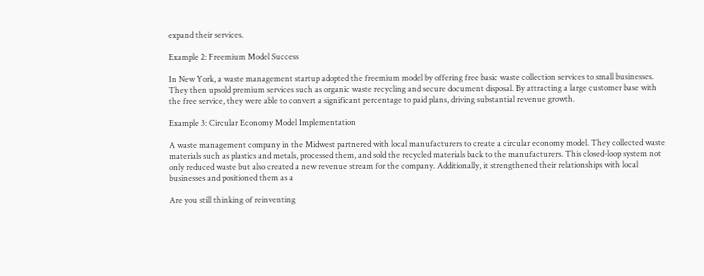expand their services.

Example 2: Freemium Model Success

In New York, a waste management startup adopted the freemium model by offering free basic waste collection services to small businesses. They then upsold premium services such as organic waste recycling and secure document disposal. By attracting a large customer base with the free service, they were able to convert a significant percentage to paid plans, driving substantial revenue growth.

Example 3: Circular Economy Model Implementation

A waste management company in the Midwest partnered with local manufacturers to create a circular economy model. They collected waste materials such as plastics and metals, processed them, and sold the recycled materials back to the manufacturers. This closed-loop system not only reduced waste but also created a new revenue stream for the company. Additionally, it strengthened their relationships with local businesses and positioned them as a

Are you still thinking of reinventing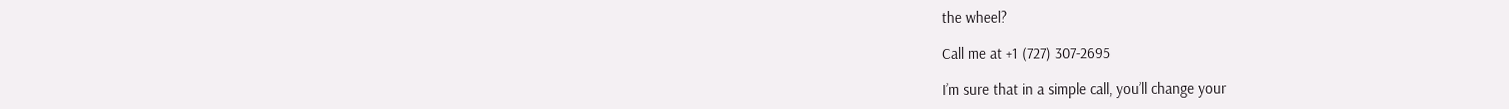the wheel?

Call me at +1 (727) 307-2695

I’m sure that in a simple call, you’ll change your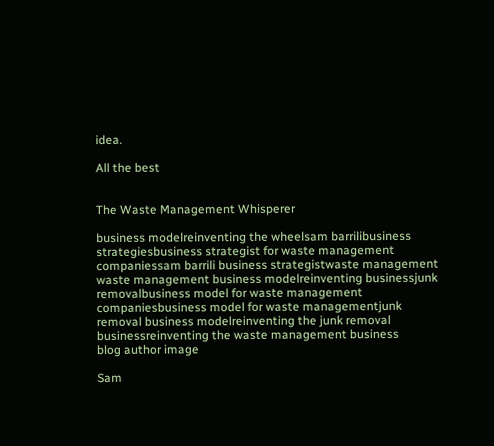idea.

All the best


The Waste Management Whisperer

business modelreinventing the wheelsam barrilibusiness strategiesbusiness strategist for waste management companiessam barrili business strategistwaste management waste management business modelreinventing businessjunk removalbusiness model for waste management companiesbusiness model for waste managementjunk removal business modelreinventing the junk removal businessreinventing the waste management business
blog author image

Sam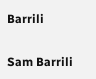Barrili

Sam Barrili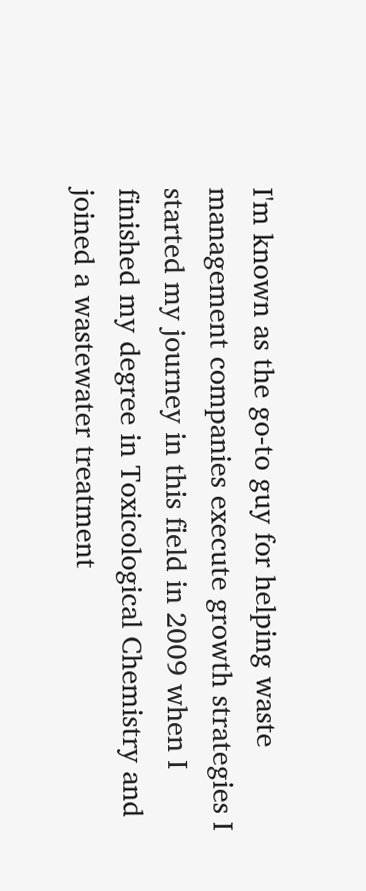I'm known as the go-to guy for helping waste management companies execute growth strategies I started my journey in this field in 2009 when I finished my degree in Toxicological Chemistry and joined a wastewater treatment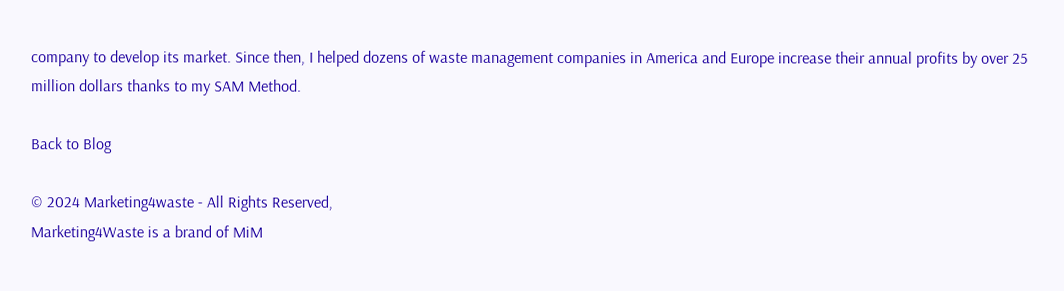company to develop its market. Since then, I helped dozens of waste management companies in America and Europe increase their annual profits by over 25 million dollars thanks to my SAM Method.

Back to Blog

© 2024 Marketing4waste - All Rights Reserved,
Marketing4Waste is a brand of MiM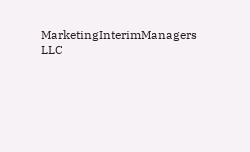MarketingInterimManagers LLC